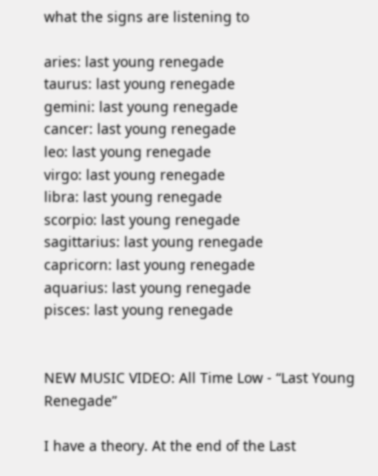what the signs are listening to

aries: last young renegade
taurus: last young renegade
gemini: last young renegade
cancer: last young renegade
leo: last young renegade
virgo: last young renegade
libra: last young renegade
scorpio: last young renegade
sagittarius: last young renegade
capricorn: last young renegade
aquarius: last young renegade
pisces: last young renegade


NEW MUSIC VIDEO: All Time Low - “Last Young Renegade”

I have a theory. At the end of the Last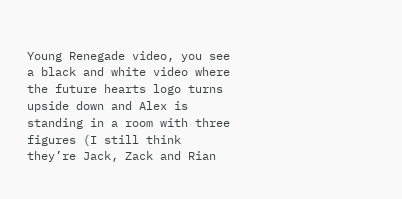Young Renegade video, you see a black and white video where the future hearts logo turns upside down and Alex is standing in a room with three figures (I still think they’re Jack, Zack and Rian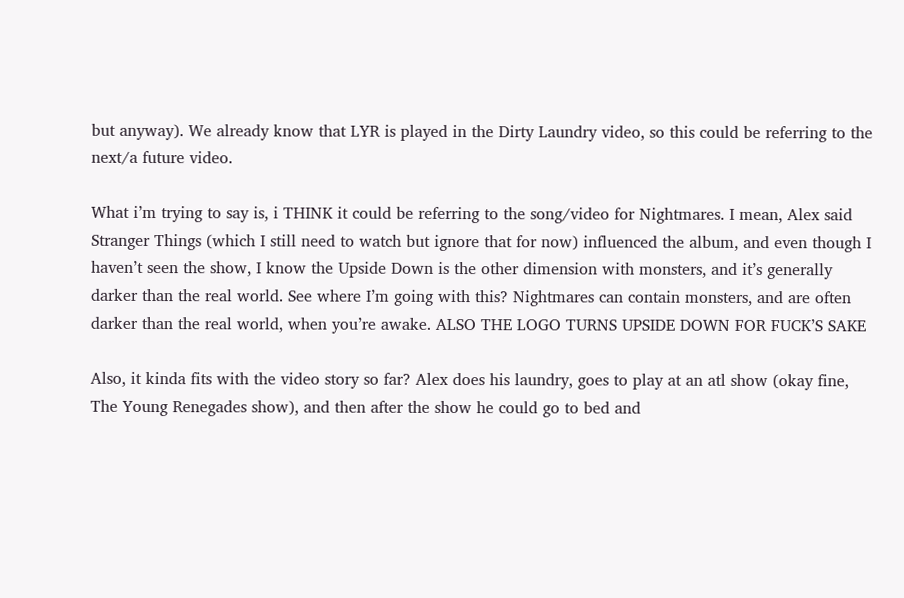but anyway). We already know that LYR is played in the Dirty Laundry video, so this could be referring to the next/a future video.

What i’m trying to say is, i THINK it could be referring to the song/video for Nightmares. I mean, Alex said Stranger Things (which I still need to watch but ignore that for now) influenced the album, and even though I haven’t seen the show, I know the Upside Down is the other dimension with monsters, and it’s generally darker than the real world. See where I’m going with this? Nightmares can contain monsters, and are often darker than the real world, when you’re awake. ALSO THE LOGO TURNS UPSIDE DOWN FOR FUCK’S SAKE

Also, it kinda fits with the video story so far? Alex does his laundry, goes to play at an atl show (okay fine, The Young Renegades show), and then after the show he could go to bed and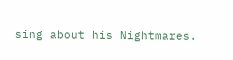sing about his Nightmares.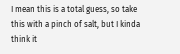I mean this is a total guess, so take this with a pinch of salt, but I kinda think it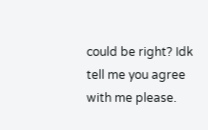could be right? Idk tell me you agree with me please.